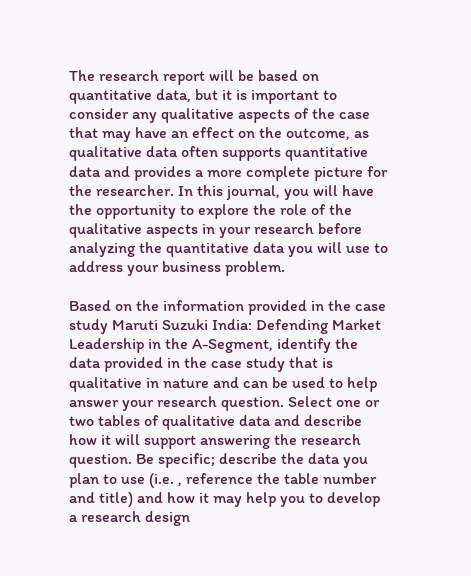The research report will be based on quantitative data, but it is important to consider any qualitative aspects of the case that may have an effect on the outcome, as qualitative data often supports quantitative data and provides a more complete picture for the researcher. In this journal, you will have the opportunity to explore the role of the qualitative aspects in your research before analyzing the quantitative data you will use to address your business problem.

Based on the information provided in the case study Maruti Suzuki India: Defending Market Leadership in the A-Segment, identify the data provided in the case study that is qualitative in nature and can be used to help answer your research question. Select one or two tables of qualitative data and describe how it will support answering the research question. Be specific; describe the data you plan to use (i.e. , reference the table number and title) and how it may help you to develop a research design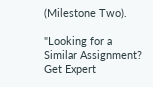(Milestone Two).

"Looking for a Similar Assignment? Get Expert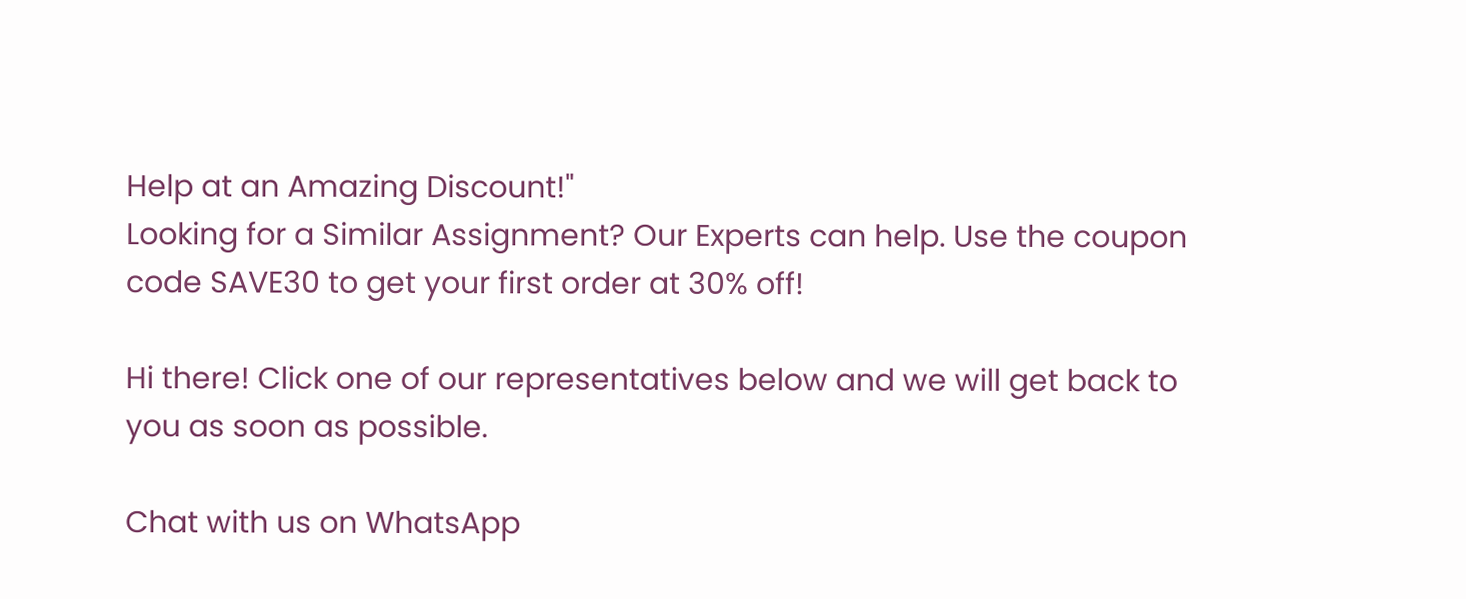Help at an Amazing Discount!"
Looking for a Similar Assignment? Our Experts can help. Use the coupon code SAVE30 to get your first order at 30% off!

Hi there! Click one of our representatives below and we will get back to you as soon as possible.

Chat with us on WhatsApp